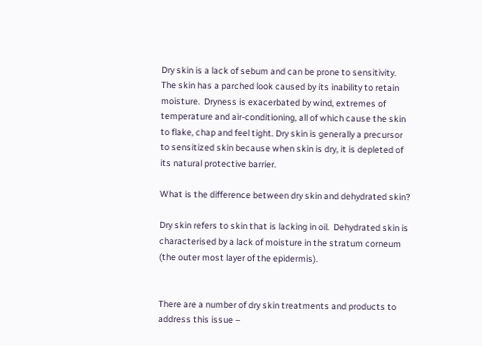Dry skin is a lack of sebum and can be prone to sensitivity.  The skin has a parched look caused by its inability to retain moisture.  Dryness is exacerbated by wind, extremes of temperature and air-conditioning, all of which cause the skin to flake, chap and feel tight. Dry skin is generally a precursor to sensitized skin because when skin is dry, it is depleted of its natural protective barrier.

What is the difference between dry skin and dehydrated skin?

Dry skin refers to skin that is lacking in oil.  Dehydrated skin is characterised by a lack of moisture in the stratum corneum (the outer most layer of the epidermis).


There are a number of dry skin treatments and products to address this issue –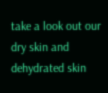take a look out our dry skin and dehydrated skin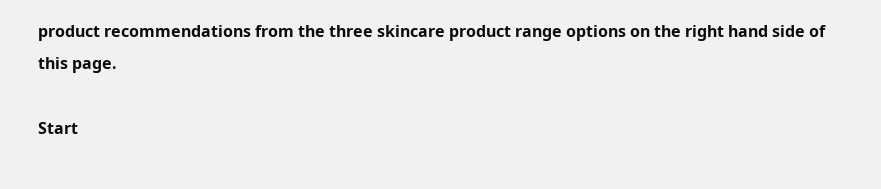product recommendations from the three skincare product range options on the right hand side of this page.

Start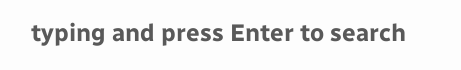typing and press Enter to search